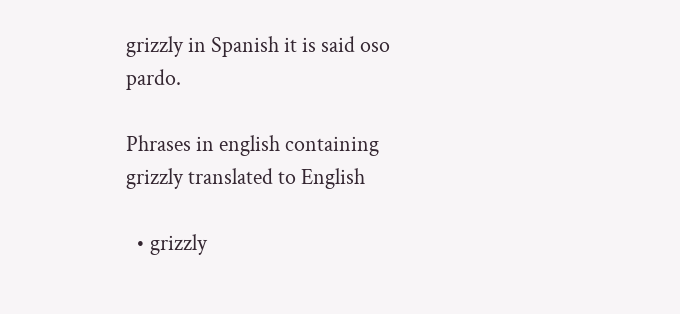grizzly in Spanish it is said oso pardo.

Phrases in english containing grizzly translated to English

  • grizzly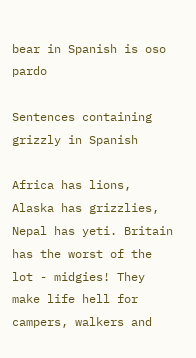bear in Spanish is oso pardo

Sentences containing grizzly in Spanish

Africa has lions, Alaska has grizzlies, Nepal has yeti. Britain has the worst of the lot - midgies! They make life hell for campers, walkers and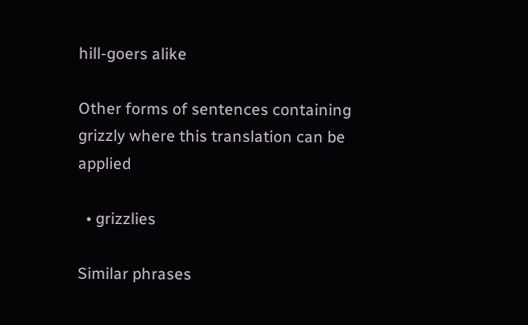hill-goers alike

Other forms of sentences containing grizzly where this translation can be applied

  • grizzlies

Similar phrases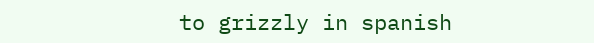to grizzly in spanish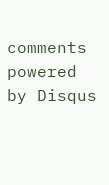comments powered by Disqus